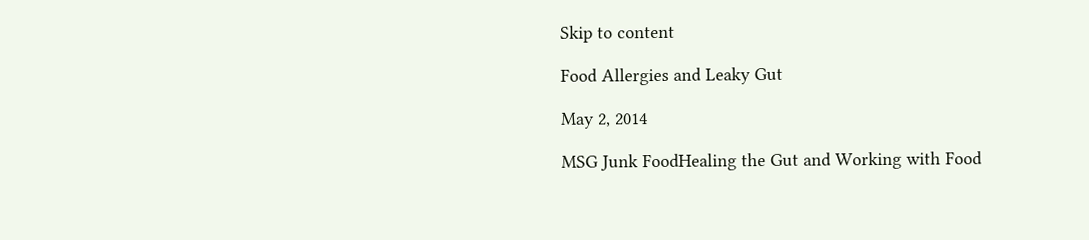Skip to content

Food Allergies and Leaky Gut

May 2, 2014

MSG Junk FoodHealing the Gut and Working with Food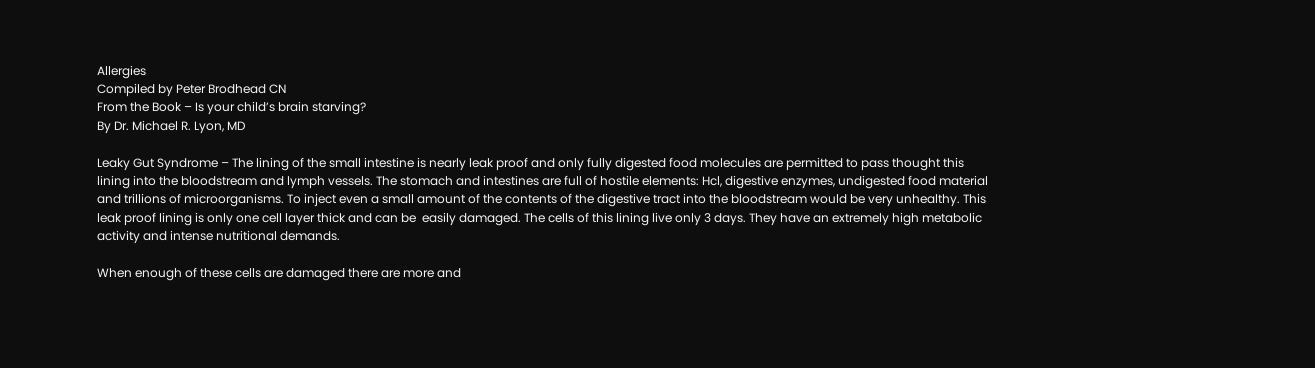Allergies
Compiled by Peter Brodhead CN
From the Book – Is your child’s brain starving?
By Dr. Michael R. Lyon, MD

Leaky Gut Syndrome – The lining of the small intestine is nearly leak proof and only fully digested food molecules are permitted to pass thought this lining into the bloodstream and lymph vessels. The stomach and intestines are full of hostile elements: Hcl, digestive enzymes, undigested food material and trillions of microorganisms. To inject even a small amount of the contents of the digestive tract into the bloodstream would be very unhealthy. This leak proof lining is only one cell layer thick and can be  easily damaged. The cells of this lining live only 3 days. They have an extremely high metabolic activity and intense nutritional demands.

When enough of these cells are damaged there are more and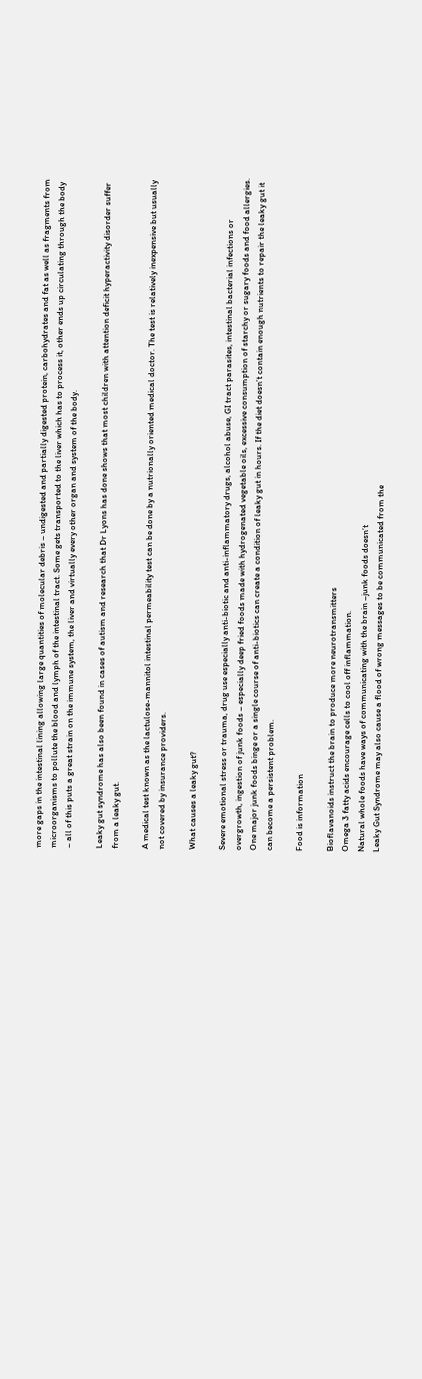more gaps in the intestinal lining allowing large quantities of molecular debris – undigested and partially digested protein, carbohydrates and fat as well as fragments from  microorganisms to pollute the blood and lymph of the intestinal tract. Some gets transported to the liver which has to process it, other ends up circulating through the body – all of this puts a great strain on the immune system, the liver and virtually every other organ and system of the body.

Leaky gut syndrome has also been found in cases of autism and research that Dr Lyons has done shows that most children with attention deficit hyperactivity disorder suffer from a leaky gut.

A medical test known as the lactulose-mannitol intestinal permeability test can be done by a nutrionally oriented medical doctor. The test is relatively inexpensive but usually not covered by insurance providers.

What causes a leaky gut?

Severe emotional stress or trauma, drug use especially anti-biotic and anti-inflammatory drugs, alcohol abuse, GI tract parasites, intestinal bacterial infections or overgrowth, ingestion of junk foods – especially deep fried foods made with hydrogenated vegetable oils, excessive consumption of starchy or sugary foods and food allergies. One major junk foods binge or a single course of anti-biotics can create a condition of leaky gut in hours. If the diet doesn’t contain enough nutrients to repair the leaky gut it can become a persistent problem.

Food is information

Bioflavanoids instruct the brain to produce more neurotransmitters
Omega 3 fatty acids encourage cells to cool off inflammation.
Natural whole foods have ways of communicating with the brain –junk foods doesn’t
Leaky Gut Syndrome may also cause a flood of wrong messages to be communicated from the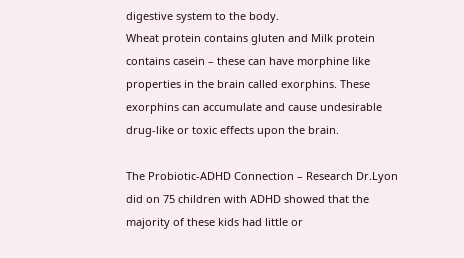digestive system to the body.
Wheat protein contains gluten and Milk protein contains casein – these can have morphine like properties in the brain called exorphins. These exorphins can accumulate and cause undesirable drug-like or toxic effects upon the brain.

The Probiotic-ADHD Connection – Research Dr.Lyon did on 75 children with ADHD showed that the majority of these kids had little or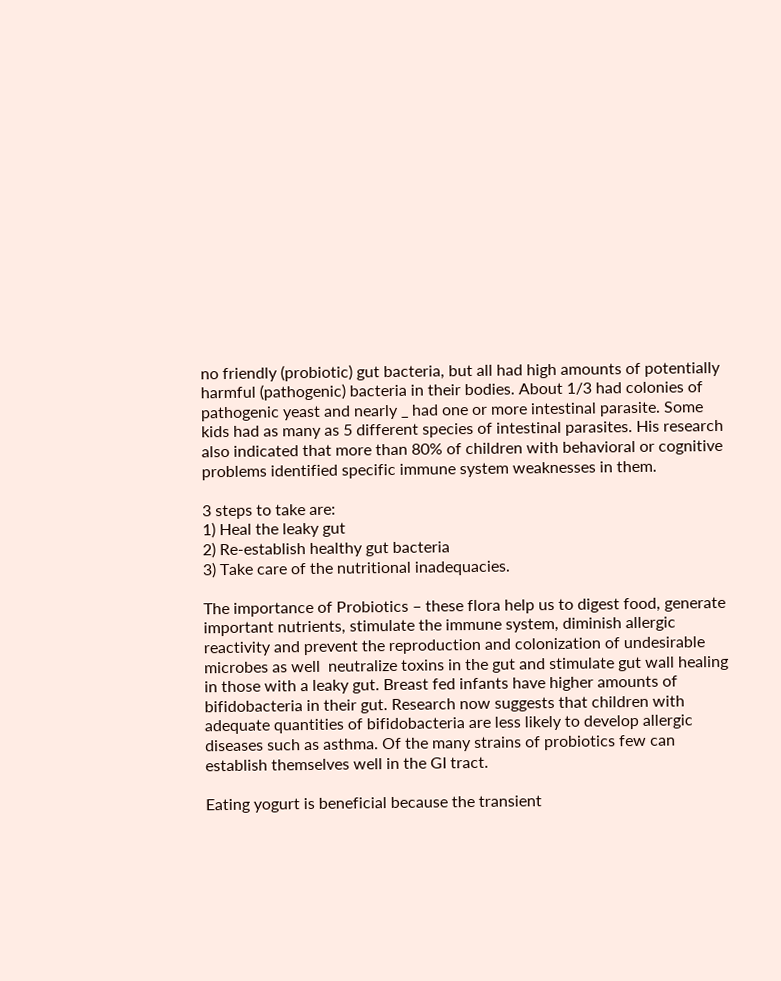no friendly (probiotic) gut bacteria, but all had high amounts of potentially harmful (pathogenic) bacteria in their bodies. About 1/3 had colonies of pathogenic yeast and nearly _ had one or more intestinal parasite. Some kids had as many as 5 different species of intestinal parasites. His research also indicated that more than 80% of children with behavioral or cognitive problems identified specific immune system weaknesses in them.

3 steps to take are:
1) Heal the leaky gut
2) Re-establish healthy gut bacteria
3) Take care of the nutritional inadequacies.

The importance of Probiotics – these flora help us to digest food, generate important nutrients, stimulate the immune system, diminish allergic reactivity and prevent the reproduction and colonization of undesirable microbes as well  neutralize toxins in the gut and stimulate gut wall healing in those with a leaky gut. Breast fed infants have higher amounts of bifidobacteria in their gut. Research now suggests that children with adequate quantities of bifidobacteria are less likely to develop allergic diseases such as asthma. Of the many strains of probiotics few can establish themselves well in the GI tract.

Eating yogurt is beneficial because the transient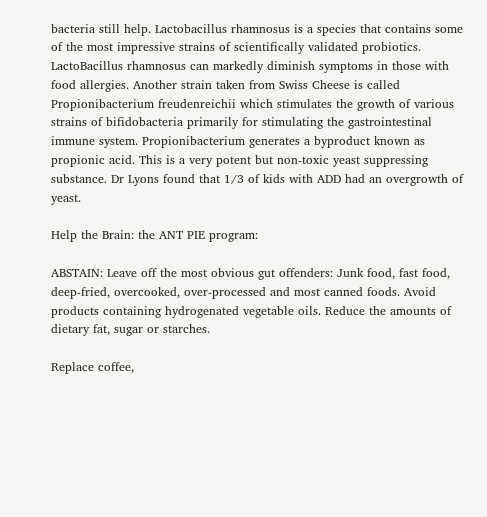bacteria still help. Lactobacillus rhamnosus is a species that contains some of the most impressive strains of scientifically validated probiotics. LactoBacillus rhamnosus can markedly diminish symptoms in those with food allergies. Another strain taken from Swiss Cheese is called Propionibacterium freudenreichii which stimulates the growth of various strains of bifidobacteria primarily for stimulating the gastrointestinal immune system. Propionibacterium generates a byproduct known as propionic acid. This is a very potent but non-toxic yeast suppressing substance. Dr Lyons found that 1/3 of kids with ADD had an overgrowth of yeast.

Help the Brain: the ANT PIE program:

ABSTAIN: Leave off the most obvious gut offenders: Junk food, fast food, deep-fried, overcooked, over-processed and most canned foods. Avoid products containing hydrogenated vegetable oils. Reduce the amounts of dietary fat, sugar or starches.

Replace coffee,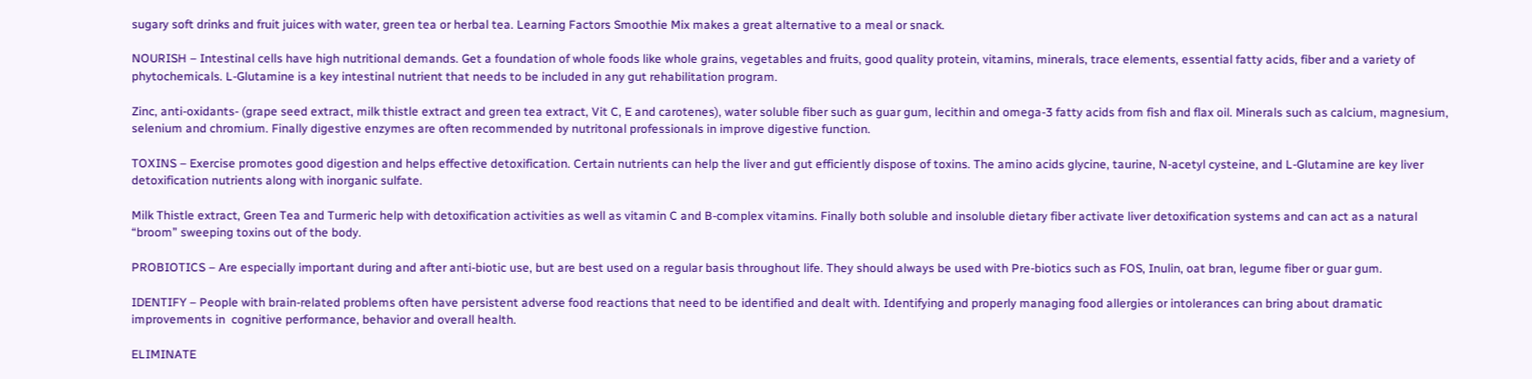sugary soft drinks and fruit juices with water, green tea or herbal tea. Learning Factors Smoothie Mix makes a great alternative to a meal or snack.

NOURISH – Intestinal cells have high nutritional demands. Get a foundation of whole foods like whole grains, vegetables and fruits, good quality protein, vitamins, minerals, trace elements, essential fatty acids, fiber and a variety of phytochemicals. L-Glutamine is a key intestinal nutrient that needs to be included in any gut rehabilitation program.

Zinc, anti-oxidants- (grape seed extract, milk thistle extract and green tea extract, Vit C, E and carotenes), water soluble fiber such as guar gum, lecithin and omega-3 fatty acids from fish and flax oil. Minerals such as calcium, magnesium,  selenium and chromium. Finally digestive enzymes are often recommended by nutritonal professionals in improve digestive function.

TOXINS – Exercise promotes good digestion and helps effective detoxification. Certain nutrients can help the liver and gut efficiently dispose of toxins. The amino acids glycine, taurine, N-acetyl cysteine, and L-Glutamine are key liver  detoxification nutrients along with inorganic sulfate.

Milk Thistle extract, Green Tea and Turmeric help with detoxification activities as well as vitamin C and B-complex vitamins. Finally both soluble and insoluble dietary fiber activate liver detoxification systems and can act as a natural “broom” sweeping toxins out of the body.

PROBIOTICS – Are especially important during and after anti-biotic use, but are best used on a regular basis throughout life. They should always be used with Pre-biotics such as FOS, Inulin, oat bran, legume fiber or guar gum.

IDENTIFY – People with brain-related problems often have persistent adverse food reactions that need to be identified and dealt with. Identifying and properly managing food allergies or intolerances can bring about dramatic improvements in  cognitive performance, behavior and overall health.

ELIMINATE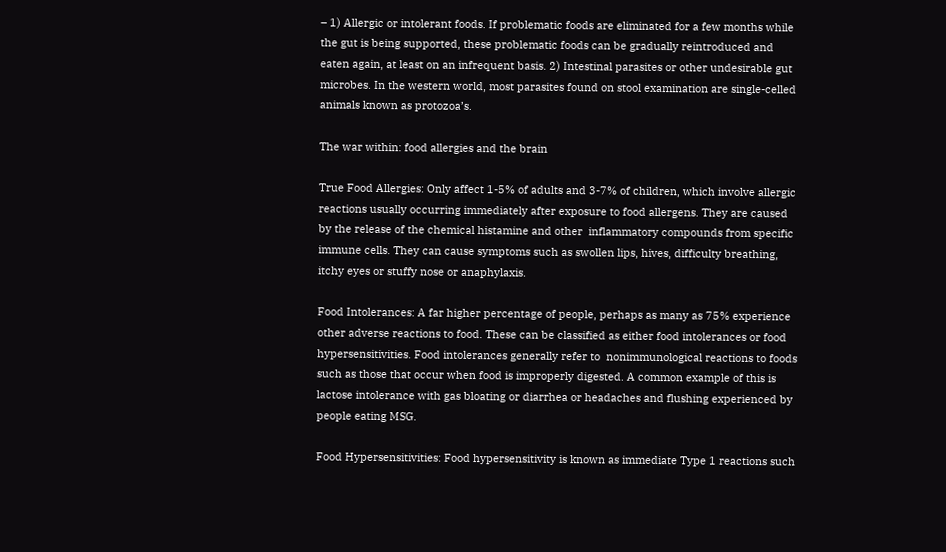– 1) Allergic or intolerant foods. If problematic foods are eliminated for a few months while the gut is being supported, these problematic foods can be gradually reintroduced and eaten again, at least on an infrequent basis. 2) Intestinal parasites or other undesirable gut microbes. In the western world, most parasites found on stool examination are single-celled animals known as protozoa’s.

The war within: food allergies and the brain

True Food Allergies: Only affect 1-5% of adults and 3-7% of children, which involve allergic reactions usually occurring immediately after exposure to food allergens. They are caused by the release of the chemical histamine and other  inflammatory compounds from specific immune cells. They can cause symptoms such as swollen lips, hives, difficulty breathing, itchy eyes or stuffy nose or anaphylaxis.

Food Intolerances: A far higher percentage of people, perhaps as many as 75% experience other adverse reactions to food. These can be classified as either food intolerances or food hypersensitivities. Food intolerances generally refer to  nonimmunological reactions to foods such as those that occur when food is improperly digested. A common example of this is lactose intolerance with gas bloating or diarrhea or headaches and flushing experienced by people eating MSG.

Food Hypersensitivities: Food hypersensitivity is known as immediate Type 1 reactions such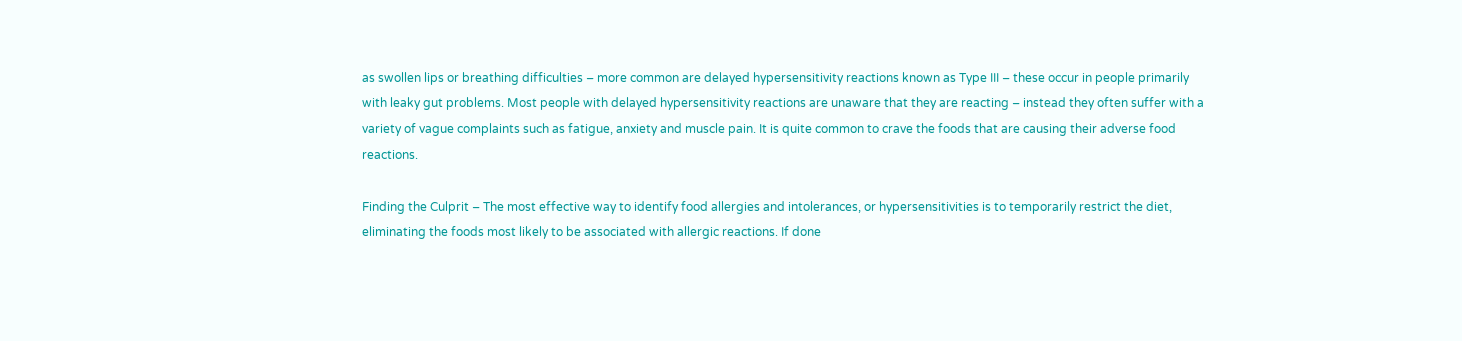as swollen lips or breathing difficulties – more common are delayed hypersensitivity reactions known as Type III – these occur in people primarily with leaky gut problems. Most people with delayed hypersensitivity reactions are unaware that they are reacting – instead they often suffer with a variety of vague complaints such as fatigue, anxiety and muscle pain. It is quite common to crave the foods that are causing their adverse food reactions.

Finding the Culprit – The most effective way to identify food allergies and intolerances, or hypersensitivities is to temporarily restrict the diet, eliminating the foods most likely to be associated with allergic reactions. If done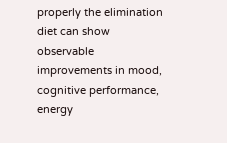properly the elimination diet can show observable improvements in mood, cognitive performance, energy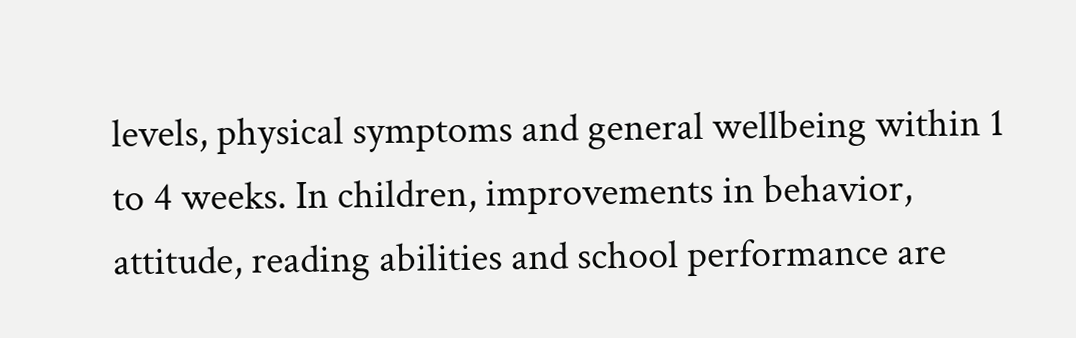levels, physical symptoms and general wellbeing within 1 to 4 weeks. In children, improvements in behavior, attitude, reading abilities and school performance are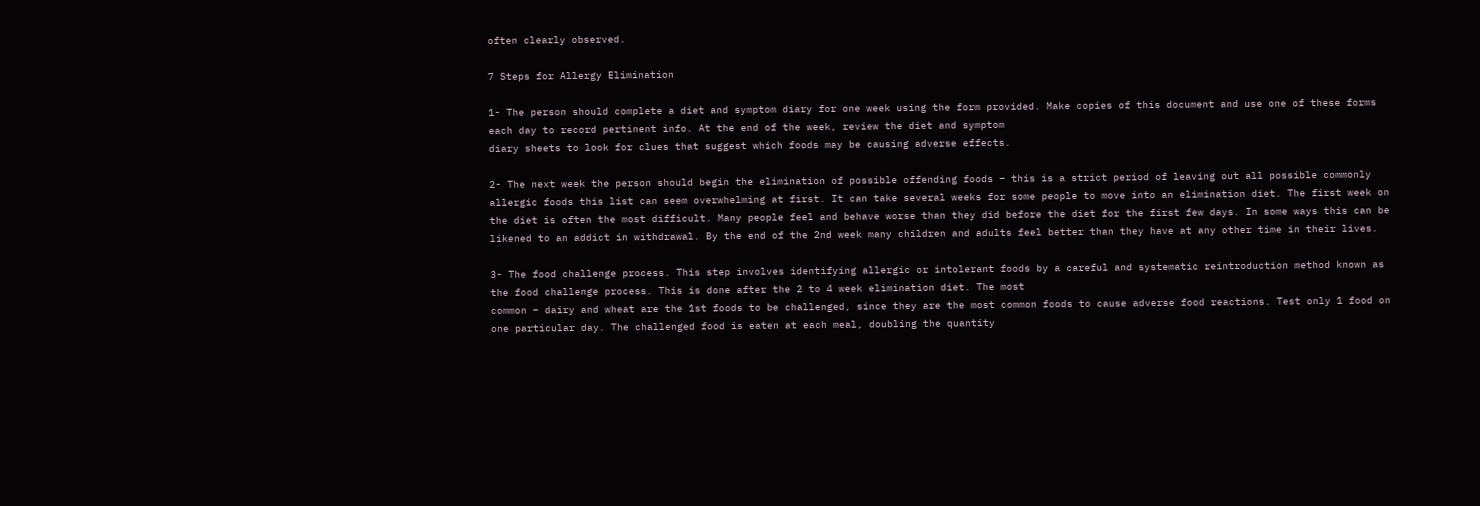often clearly observed.

7 Steps for Allergy Elimination

1- The person should complete a diet and symptom diary for one week using the form provided. Make copies of this document and use one of these forms each day to record pertinent info. At the end of the week, review the diet and symptom
diary sheets to look for clues that suggest which foods may be causing adverse effects.

2- The next week the person should begin the elimination of possible offending foods – this is a strict period of leaving out all possible commonly allergic foods this list can seem overwhelming at first. It can take several weeks for some people to move into an elimination diet. The first week on the diet is often the most difficult. Many people feel and behave worse than they did before the diet for the first few days. In some ways this can be likened to an addict in withdrawal. By the end of the 2nd week many children and adults feel better than they have at any other time in their lives.

3- The food challenge process. This step involves identifying allergic or intolerant foods by a careful and systematic reintroduction method known as the food challenge process. This is done after the 2 to 4 week elimination diet. The most
common – dairy and wheat are the 1st foods to be challenged, since they are the most common foods to cause adverse food reactions. Test only 1 food on one particular day. The challenged food is eaten at each meal, doubling the quantity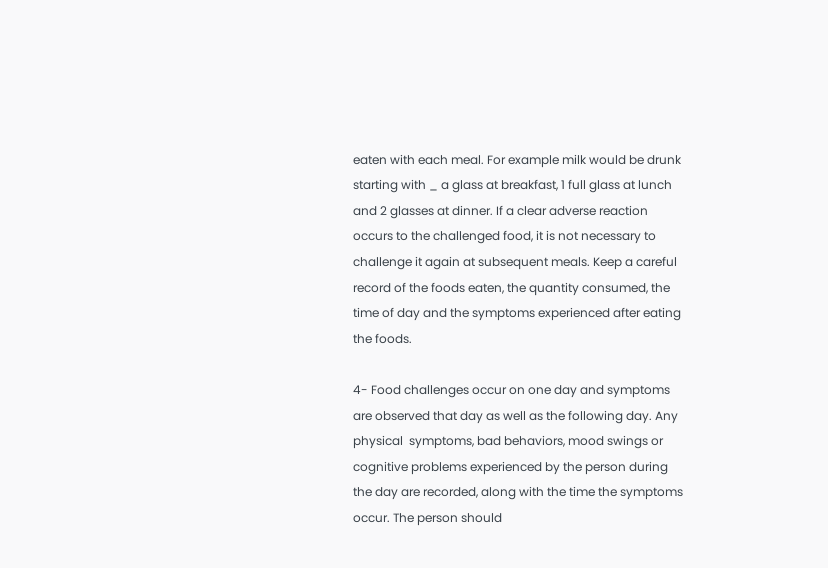eaten with each meal. For example milk would be drunk starting with _ a glass at breakfast, 1 full glass at lunch and 2 glasses at dinner. If a clear adverse reaction occurs to the challenged food, it is not necessary to challenge it again at subsequent meals. Keep a careful record of the foods eaten, the quantity consumed, the time of day and the symptoms experienced after eating the foods.

4- Food challenges occur on one day and symptoms are observed that day as well as the following day. Any physical  symptoms, bad behaviors, mood swings or cognitive problems experienced by the person during the day are recorded, along with the time the symptoms occur. The person should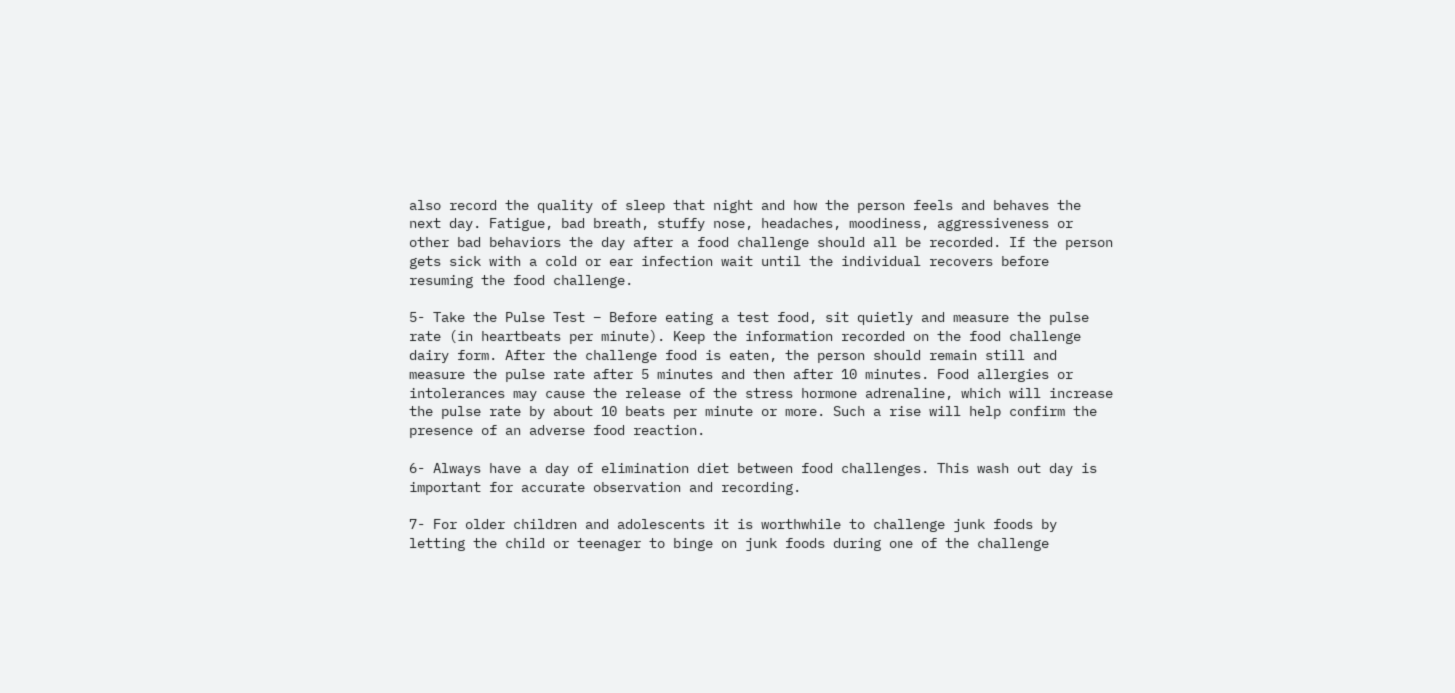also record the quality of sleep that night and how the person feels and behaves the next day. Fatigue, bad breath, stuffy nose, headaches, moodiness, aggressiveness or other bad behaviors the day after a food challenge should all be recorded. If the person gets sick with a cold or ear infection wait until the individual recovers before resuming the food challenge.

5- Take the Pulse Test – Before eating a test food, sit quietly and measure the pulse rate (in heartbeats per minute). Keep the information recorded on the food challenge dairy form. After the challenge food is eaten, the person should remain still and measure the pulse rate after 5 minutes and then after 10 minutes. Food allergies or intolerances may cause the release of the stress hormone adrenaline, which will increase the pulse rate by about 10 beats per minute or more. Such a rise will help confirm the presence of an adverse food reaction.

6- Always have a day of elimination diet between food challenges. This wash out day is important for accurate observation and recording.

7- For older children and adolescents it is worthwhile to challenge junk foods by letting the child or teenager to binge on junk foods during one of the challenge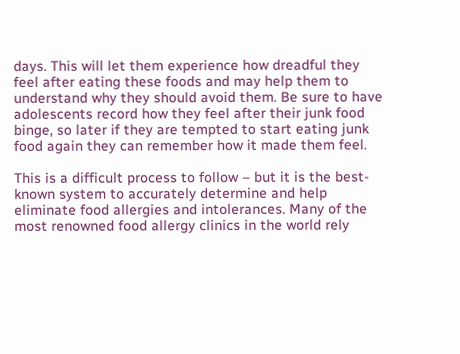days. This will let them experience how dreadful they feel after eating these foods and may help them to understand why they should avoid them. Be sure to have adolescents record how they feel after their junk food binge, so later if they are tempted to start eating junk food again they can remember how it made them feel.

This is a difficult process to follow – but it is the best-known system to accurately determine and help eliminate food allergies and intolerances. Many of the most renowned food allergy clinics in the world rely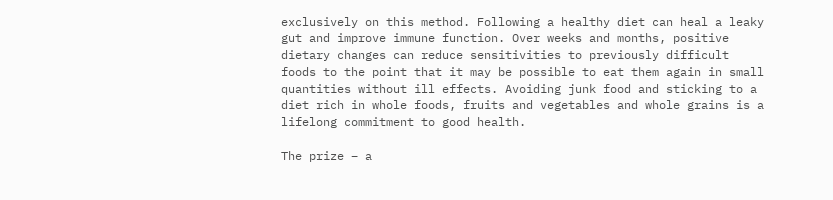exclusively on this method. Following a healthy diet can heal a leaky gut and improve immune function. Over weeks and months, positive dietary changes can reduce sensitivities to previously difficult foods to the point that it may be possible to eat them again in small quantities without ill effects. Avoiding junk food and sticking to a diet rich in whole foods, fruits and vegetables and whole grains is a lifelong commitment to good health.

The prize – a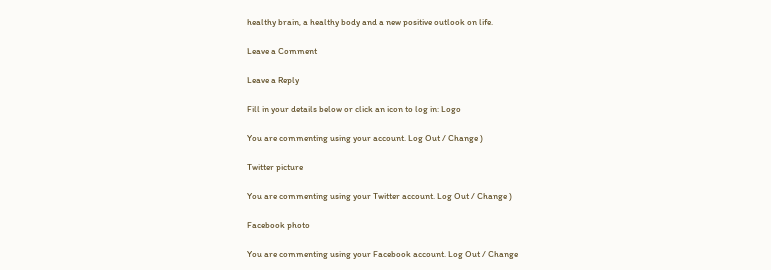healthy brain, a healthy body and a new positive outlook on life.

Leave a Comment

Leave a Reply

Fill in your details below or click an icon to log in: Logo

You are commenting using your account. Log Out / Change )

Twitter picture

You are commenting using your Twitter account. Log Out / Change )

Facebook photo

You are commenting using your Facebook account. Log Out / Change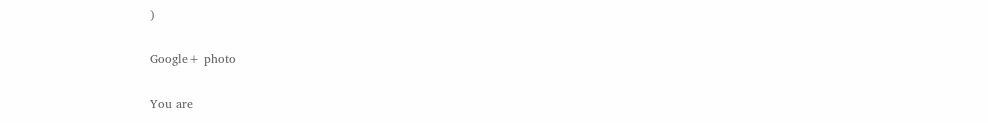)

Google+ photo

You are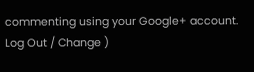commenting using your Google+ account. Log Out / Change )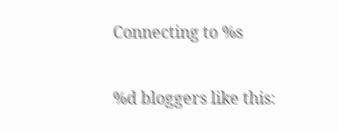Connecting to %s

%d bloggers like this: